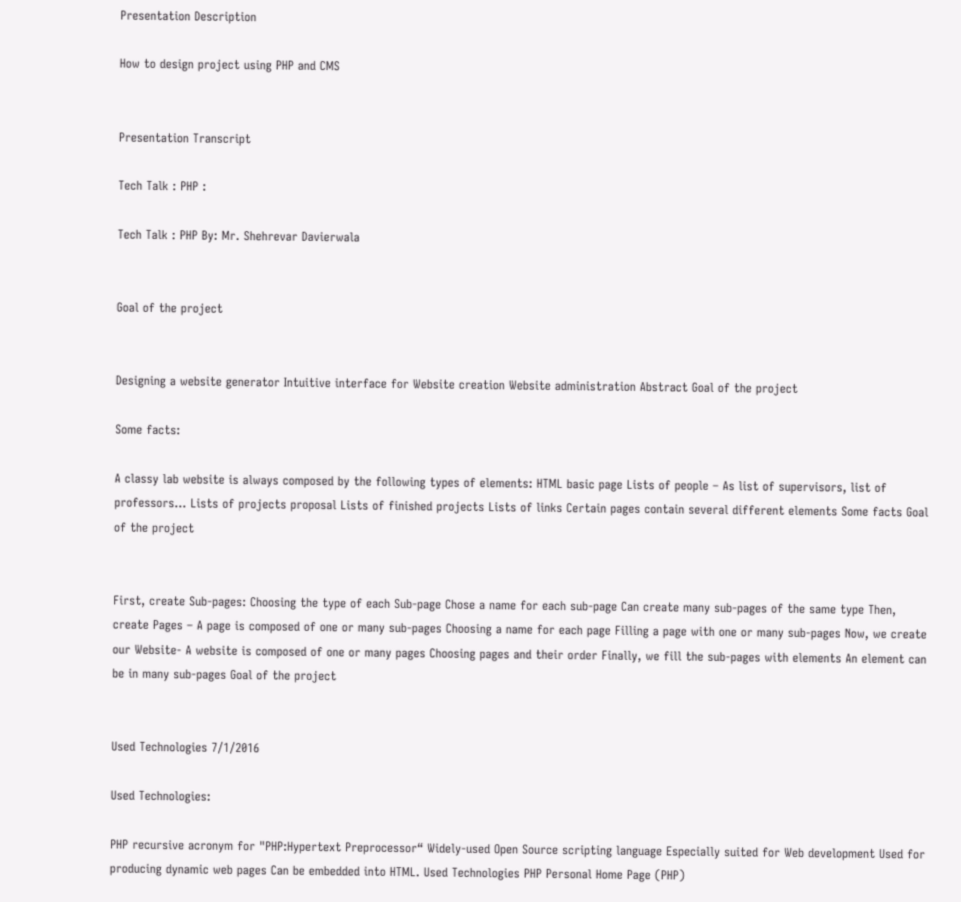Presentation Description

How to design project using PHP and CMS


Presentation Transcript

Tech Talk : PHP :

Tech Talk : PHP By: Mr. Shehrevar Davierwala


Goal of the project


Designing a website generator Intuitive interface for Website creation Website administration Abstract Goal of the project

Some facts:

A classy lab website is always composed by the following types of elements: HTML basic page Lists of people – As list of supervisors, list of professors… Lists of projects proposal Lists of finished projects Lists of links Certain pages contain several different elements Some facts Goal of the project


First, create Sub-pages: Choosing the type of each Sub-page Chose a name for each sub-page Can create many sub-pages of the same type Then, create Pages – A page is composed of one or many sub-pages Choosing a name for each page Filling a page with one or many sub-pages Now, we create our Website- A website is composed of one or many pages Choosing pages and their order Finally, we fill the sub-pages with elements An element can be in many sub-pages Goal of the project


Used Technologies 7/1/2016

Used Technologies:

PHP recursive acronym for "PHP:Hypertext Preprocessor“ Widely-used Open Source scripting language Especially suited for Web development Used for producing dynamic web pages Can be embedded into HTML. Used Technologies PHP Personal Home Page (PHP)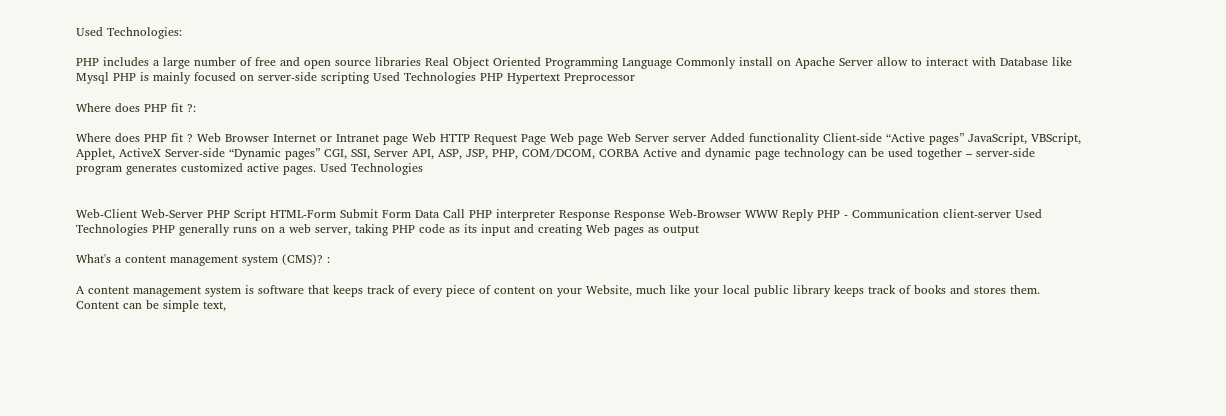Used Technologies:

PHP includes a large number of free and open source libraries Real Object Oriented Programming Language Commonly install on Apache Server allow to interact with Database like Mysql PHP is mainly focused on server-side scripting Used Technologies PHP Hypertext Preprocessor

Where does PHP fit ?:

Where does PHP fit ? Web Browser Internet or Intranet page Web HTTP Request Page Web page Web Server server Added functionality Client-side “Active pages” JavaScript, VBScript, Applet, ActiveX Server-side “Dynamic pages” CGI, SSI, Server API, ASP, JSP, PHP, COM/DCOM, CORBA Active and dynamic page technology can be used together – server-side program generates customized active pages. Used Technologies


Web-Client Web-Server PHP Script HTML-Form Submit Form Data Call PHP interpreter Response Response Web-Browser WWW Reply PHP - Communication client-server Used Technologies PHP generally runs on a web server, taking PHP code as its input and creating Web pages as output

What's a content management system (CMS)? :

A content management system is software that keeps track of every piece of content on your Website, much like your local public library keeps track of books and stores them. Content can be simple text,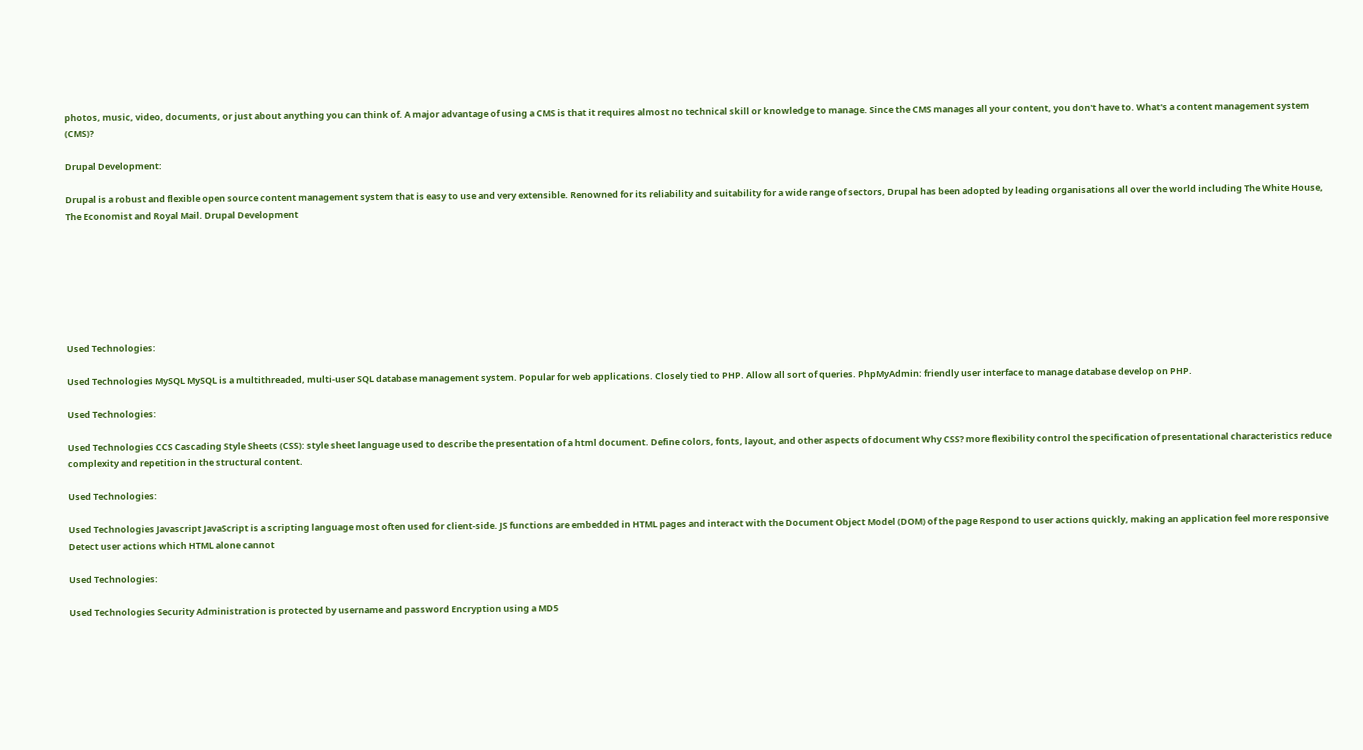photos, music, video, documents, or just about anything you can think of. A major advantage of using a CMS is that it requires almost no technical skill or knowledge to manage. Since the CMS manages all your content, you don't have to. What's a content management system (CMS)?

Drupal Development:

Drupal is a robust and flexible open source content management system that is easy to use and very extensible. Renowned for its reliability and suitability for a wide range of sectors, Drupal has been adopted by leading organisations all over the world including The White House, The Economist and Royal Mail. Drupal Development







Used Technologies:

Used Technologies MySQL MySQL is a multithreaded, multi-user SQL database management system. Popular for web applications. Closely tied to PHP. Allow all sort of queries. PhpMyAdmin: friendly user interface to manage database develop on PHP.

Used Technologies:

Used Technologies CCS Cascading Style Sheets (CSS): style sheet language used to describe the presentation of a html document. Define colors, fonts, layout, and other aspects of document Why CSS? more flexibility control the specification of presentational characteristics reduce complexity and repetition in the structural content.

Used Technologies:

Used Technologies Javascript JavaScript is a scripting language most often used for client-side. JS functions are embedded in HTML pages and interact with the Document Object Model (DOM) of the page Respond to user actions quickly, making an application feel more responsive Detect user actions which HTML alone cannot

Used Technologies:

Used Technologies Security Administration is protected by username and password Encryption using a MD5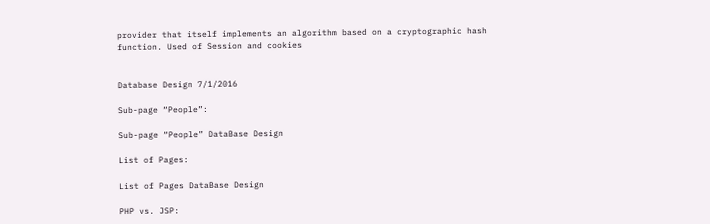provider that itself implements an algorithm based on a cryptographic hash function. Used of Session and cookies


Database Design 7/1/2016

Sub-page “People”:

Sub-page “People” DataBase Design

List of Pages:

List of Pages DataBase Design

PHP vs. JSP: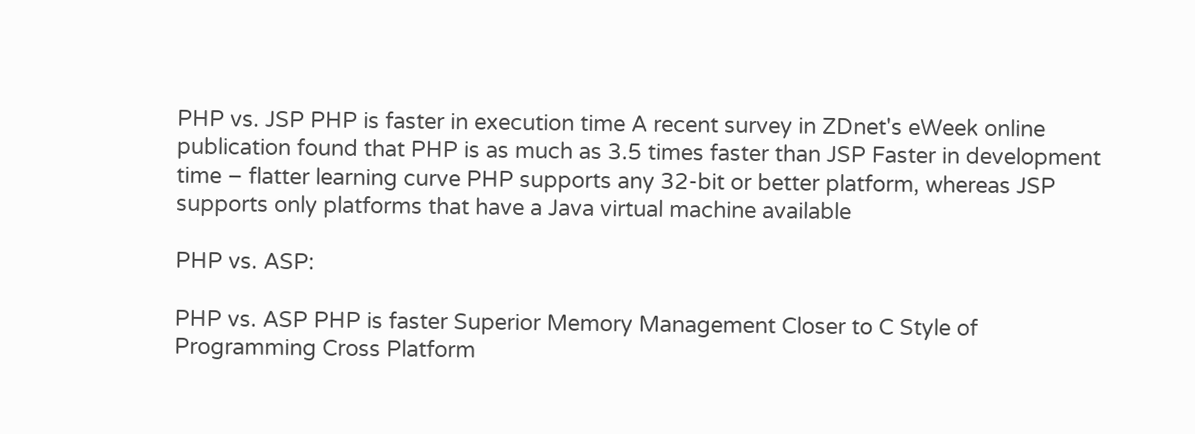PHP vs. JSP PHP is faster in execution time A recent survey in ZDnet's eWeek online publication found that PHP is as much as 3.5 times faster than JSP Faster in development time – flatter learning curve PHP supports any 32-bit or better platform, whereas JSP supports only platforms that have a Java virtual machine available

PHP vs. ASP:

PHP vs. ASP PHP is faster Superior Memory Management Closer to C Style of Programming Cross Platform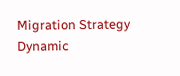Migration Strategy Dynamic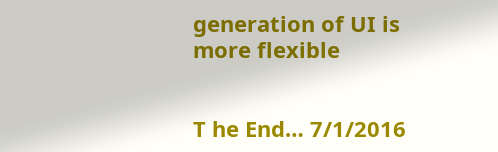generation of UI is more flexible


T he End… 7/1/2016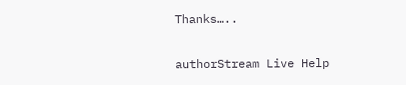Thanks…..

authorStream Live Help